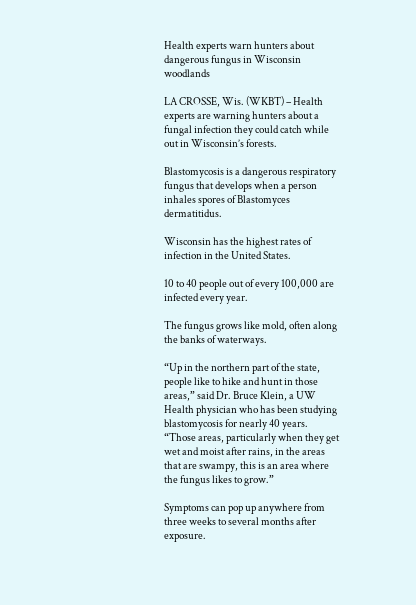Health experts warn hunters about dangerous fungus in Wisconsin woodlands

LA CROSSE, Wis. (WKBT) – Health experts are warning hunters about a fungal infection they could catch while out in Wisconsin’s forests.

Blastomycosis is a dangerous respiratory fungus that develops when a person inhales spores of Blastomyces dermatitidus.

Wisconsin has the highest rates of infection in the United States.

10 to 40 people out of every 100,000 are infected every year.

The fungus grows like mold, often along the banks of waterways.

“Up in the northern part of the state, people like to hike and hunt in those areas,” said Dr. Bruce Klein, a UW Health physician who has been studying blastomycosis for nearly 40 years. “Those areas, particularly when they get wet and moist after rains, in the areas that are swampy, this is an area where the fungus likes to grow.”

Symptoms can pop up anywhere from three weeks to several months after exposure.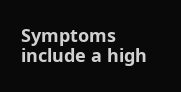Symptoms include a high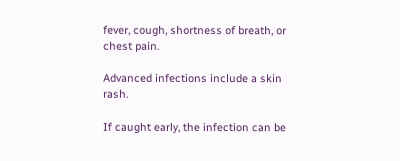fever, cough, shortness of breath, or chest pain.

Advanced infections include a skin rash.

If caught early, the infection can be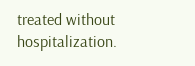treated without hospitalization.